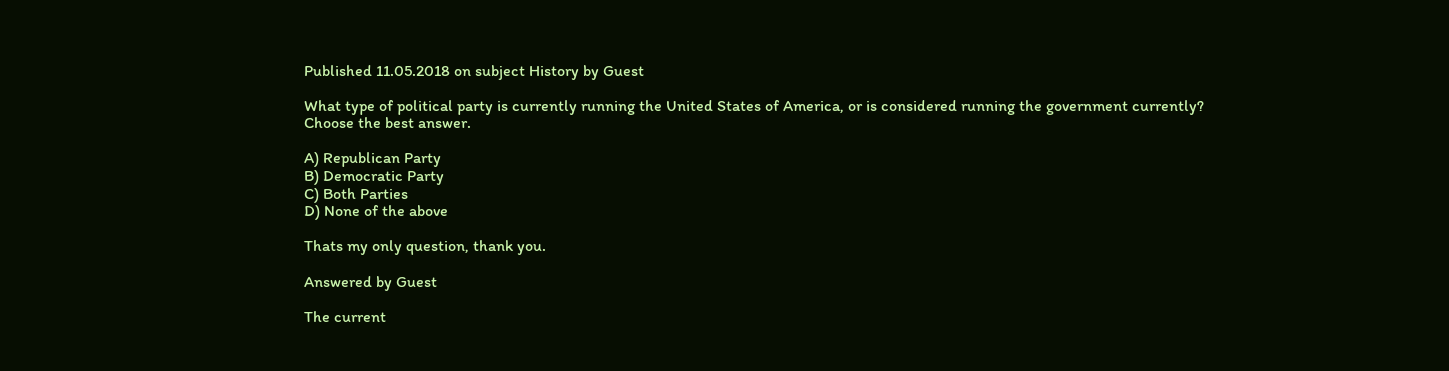Published 11.05.2018 on subject History by Guest

What type of political party is currently running the United States of America, or is considered running the government currently? Choose the best answer.

A) Republican Party
B) Democratic Party
C) Both Parties
D) None of the above

Thats my only question, thank you.

Answered by Guest

The current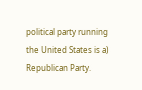political party running the United States is a) Republican Party.